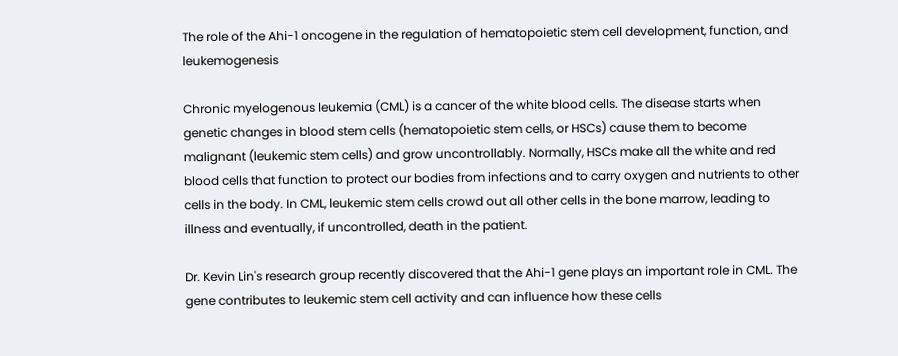The role of the Ahi-1 oncogene in the regulation of hematopoietic stem cell development, function, and leukemogenesis

Chronic myelogenous leukemia (CML) is a cancer of the white blood cells. The disease starts when genetic changes in blood stem cells (hematopoietic stem cells, or HSCs) cause them to become malignant (leukemic stem cells) and grow uncontrollably. Normally, HSCs make all the white and red blood cells that function to protect our bodies from infections and to carry oxygen and nutrients to other cells in the body. In CML, leukemic stem cells crowd out all other cells in the bone marrow, leading to illness and eventually, if uncontrolled, death in the patient.

Dr. Kevin Lin's research group recently discovered that the Ahi-1 gene plays an important role in CML. The gene contributes to leukemic stem cell activity and can influence how these cells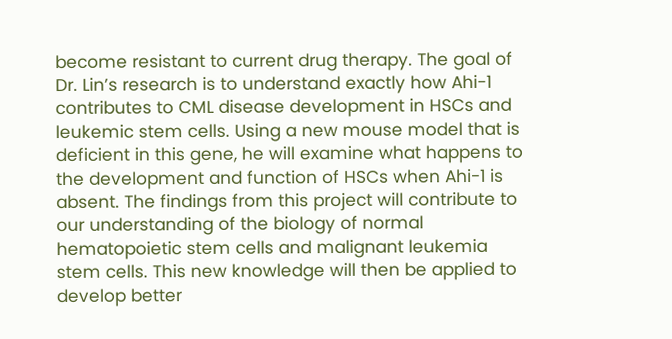become resistant to current drug therapy. The goal of Dr. Lin’s research is to understand exactly how Ahi-1 contributes to CML disease development in HSCs and leukemic stem cells. Using a new mouse model that is deficient in this gene, he will examine what happens to the development and function of HSCs when Ahi-1 is absent. The findings from this project will contribute to our understanding of the biology of normal hematopoietic stem cells and malignant leukemia stem cells. This new knowledge will then be applied to develop better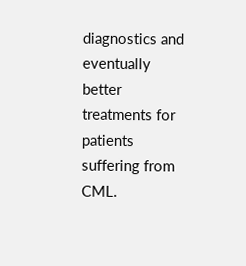diagnostics and eventually better treatments for patients suffering from CML.